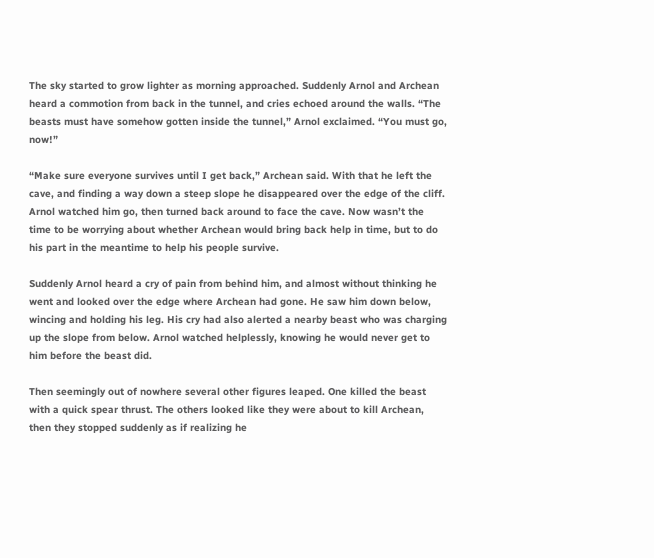The sky started to grow lighter as morning approached. Suddenly Arnol and Archean heard a commotion from back in the tunnel, and cries echoed around the walls. “The beasts must have somehow gotten inside the tunnel,” Arnol exclaimed. “You must go, now!”

“Make sure everyone survives until I get back,” Archean said. With that he left the cave, and finding a way down a steep slope he disappeared over the edge of the cliff. Arnol watched him go, then turned back around to face the cave. Now wasn’t the time to be worrying about whether Archean would bring back help in time, but to do his part in the meantime to help his people survive.

Suddenly Arnol heard a cry of pain from behind him, and almost without thinking he went and looked over the edge where Archean had gone. He saw him down below, wincing and holding his leg. His cry had also alerted a nearby beast who was charging up the slope from below. Arnol watched helplessly, knowing he would never get to him before the beast did.

Then seemingly out of nowhere several other figures leaped. One killed the beast with a quick spear thrust. The others looked like they were about to kill Archean, then they stopped suddenly as if realizing he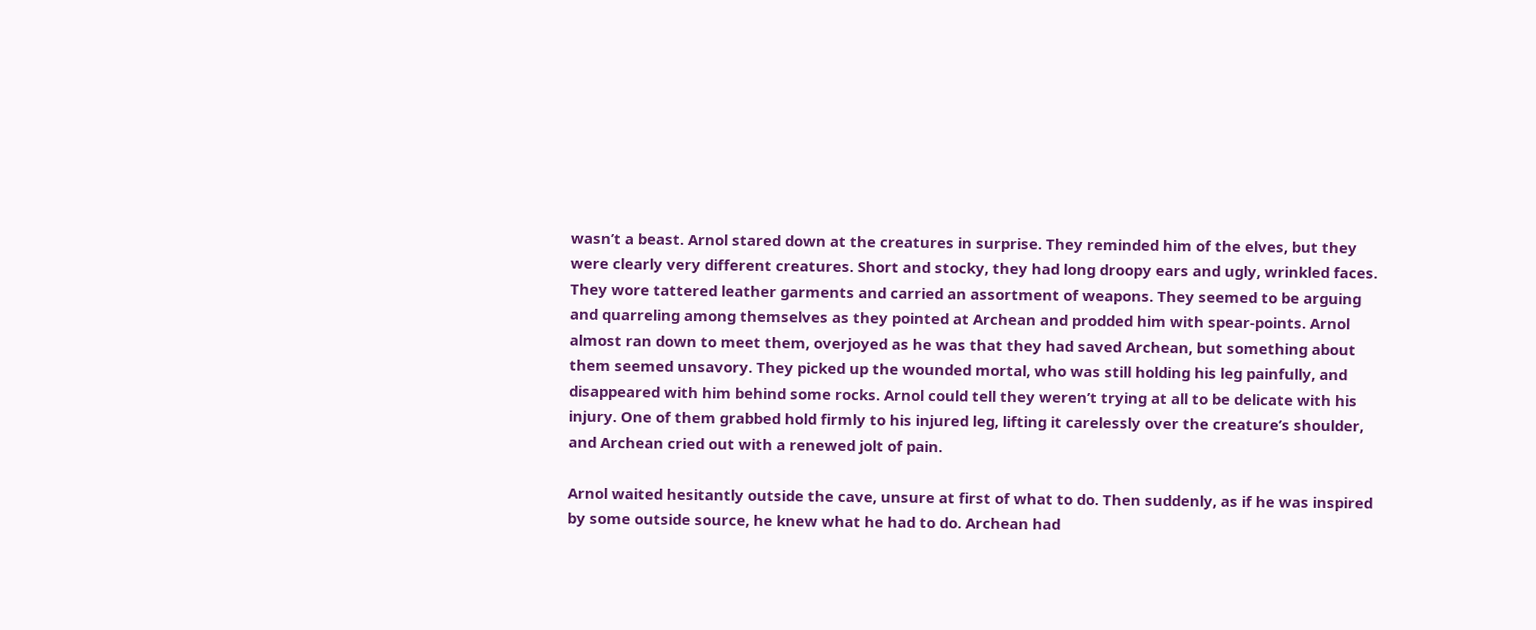wasn’t a beast. Arnol stared down at the creatures in surprise. They reminded him of the elves, but they were clearly very different creatures. Short and stocky, they had long droopy ears and ugly, wrinkled faces. They wore tattered leather garments and carried an assortment of weapons. They seemed to be arguing and quarreling among themselves as they pointed at Archean and prodded him with spear-points. Arnol almost ran down to meet them, overjoyed as he was that they had saved Archean, but something about them seemed unsavory. They picked up the wounded mortal, who was still holding his leg painfully, and disappeared with him behind some rocks. Arnol could tell they weren’t trying at all to be delicate with his injury. One of them grabbed hold firmly to his injured leg, lifting it carelessly over the creature’s shoulder, and Archean cried out with a renewed jolt of pain.

Arnol waited hesitantly outside the cave, unsure at first of what to do. Then suddenly, as if he was inspired by some outside source, he knew what he had to do. Archean had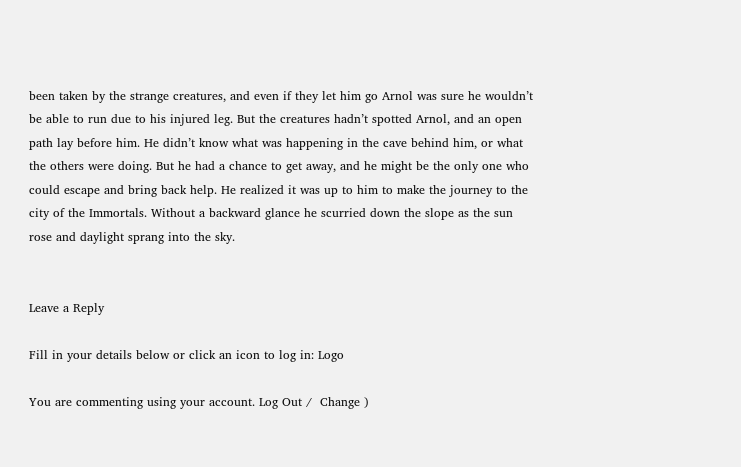been taken by the strange creatures, and even if they let him go Arnol was sure he wouldn’t be able to run due to his injured leg. But the creatures hadn’t spotted Arnol, and an open path lay before him. He didn’t know what was happening in the cave behind him, or what the others were doing. But he had a chance to get away, and he might be the only one who could escape and bring back help. He realized it was up to him to make the journey to the city of the Immortals. Without a backward glance he scurried down the slope as the sun rose and daylight sprang into the sky.


Leave a Reply

Fill in your details below or click an icon to log in: Logo

You are commenting using your account. Log Out /  Change )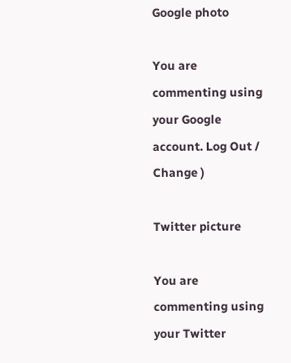Google photo

You are commenting using your Google account. Log Out /  Change )

Twitter picture

You are commenting using your Twitter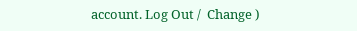account. Log Out /  Change )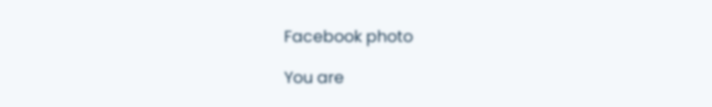Facebook photo

You are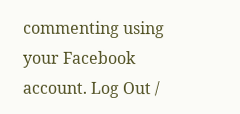commenting using your Facebook account. Log Out /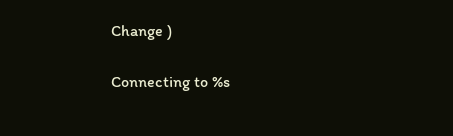Change )

Connecting to %s